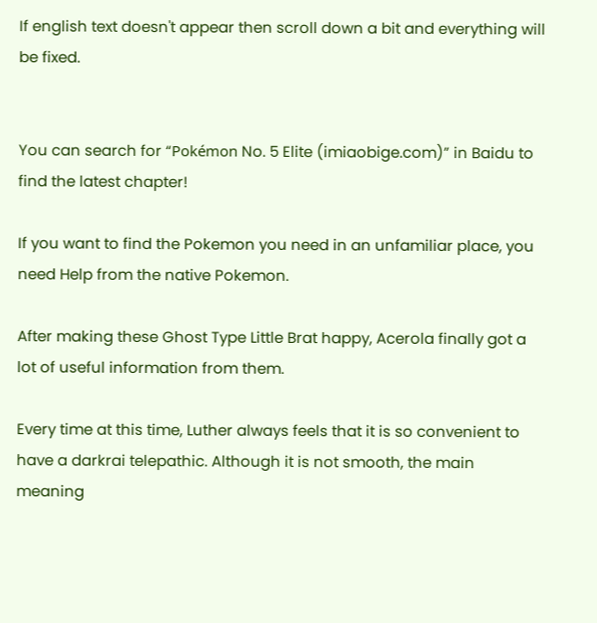If english text doesn't appear then scroll down a bit and everything will be fixed.


You can search for “Pokémon No. 5 Elite (imiaobige.com)” in Baidu to find the latest chapter!

If you want to find the Pokemon you need in an unfamiliar place, you need Help from the native Pokemon.

After making these Ghost Type Little Brat happy, Acerola finally got a lot of useful information from them.

Every time at this time, Luther always feels that it is so convenient to have a darkrai telepathic. Although it is not smooth, the main meaning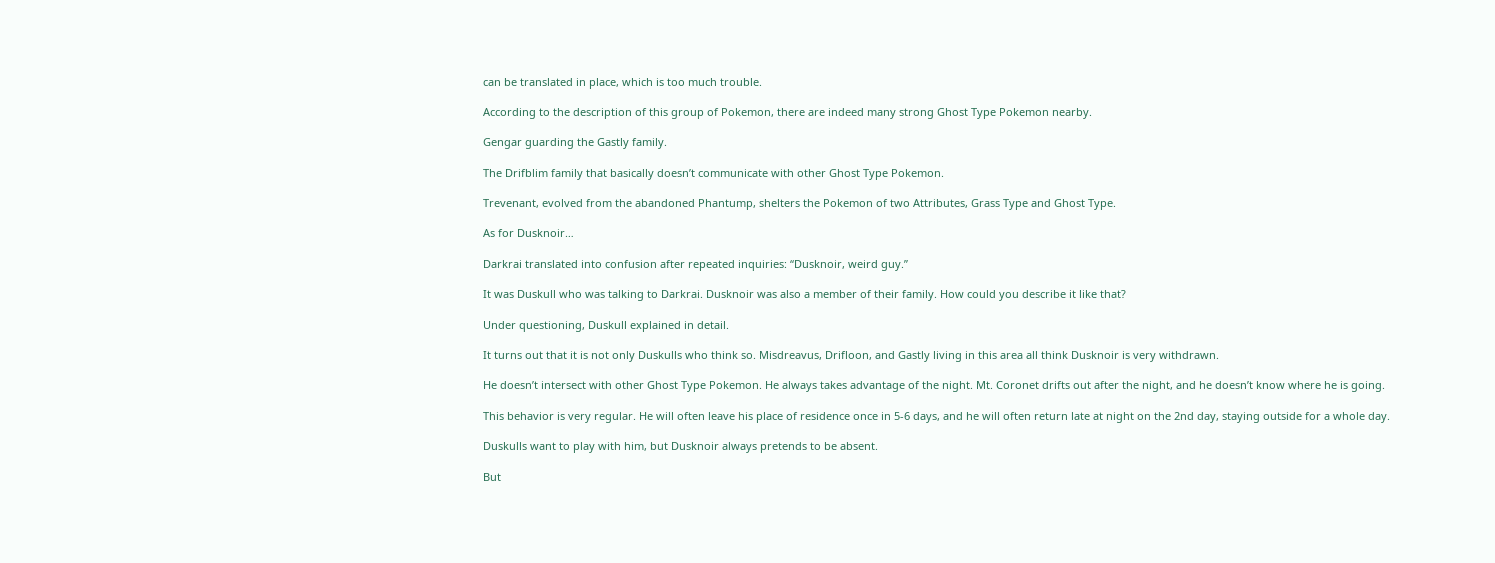can be translated in place, which is too much trouble.

According to the description of this group of Pokemon, there are indeed many strong Ghost Type Pokemon nearby.

Gengar guarding the Gastly family.

The Drifblim family that basically doesn’t communicate with other Ghost Type Pokemon.

Trevenant, evolved from the abandoned Phantump, shelters the Pokemon of two Attributes, Grass Type and Ghost Type.

As for Dusknoir…

Darkrai translated into confusion after repeated inquiries: “Dusknoir, weird guy.”

It was Duskull who was talking to Darkrai. Dusknoir was also a member of their family. How could you describe it like that?

Under questioning, Duskull explained in detail.

It turns out that it is not only Duskulls who think so. Misdreavus, Drifloon, and Gastly living in this area all think Dusknoir is very withdrawn.

He doesn’t intersect with other Ghost Type Pokemon. He always takes advantage of the night. Mt. Coronet drifts out after the night, and he doesn’t know where he is going.

This behavior is very regular. He will often leave his place of residence once in 5-6 days, and he will often return late at night on the 2nd day, staying outside for a whole day.

Duskulls want to play with him, but Dusknoir always pretends to be absent.

But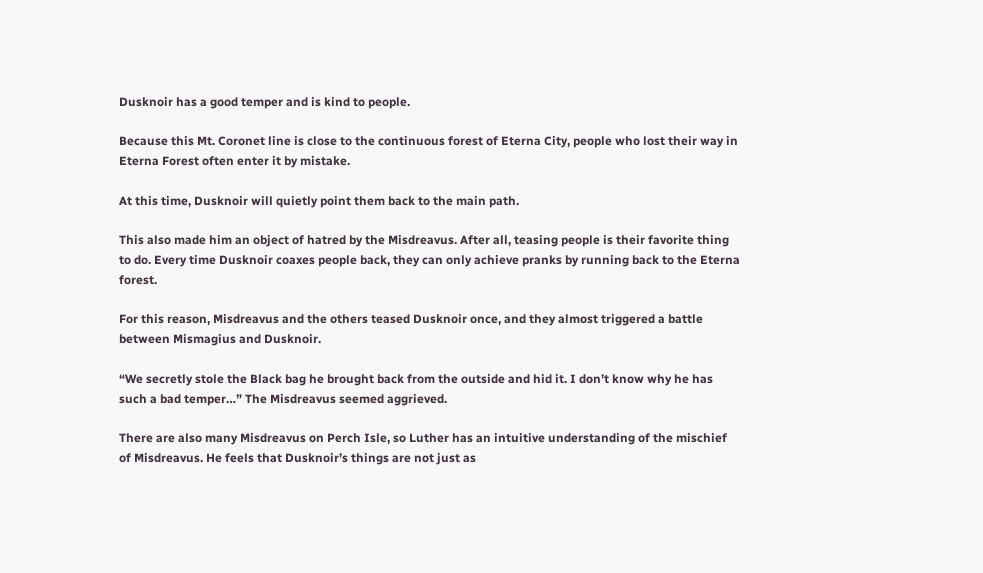Dusknoir has a good temper and is kind to people.

Because this Mt. Coronet line is close to the continuous forest of Eterna City, people who lost their way in Eterna Forest often enter it by mistake.

At this time, Dusknoir will quietly point them back to the main path.

This also made him an object of hatred by the Misdreavus. After all, teasing people is their favorite thing to do. Every time Dusknoir coaxes people back, they can only achieve pranks by running back to the Eterna forest.

For this reason, Misdreavus and the others teased Dusknoir once, and they almost triggered a battle between Mismagius and Dusknoir.

“We secretly stole the Black bag he brought back from the outside and hid it. I don’t know why he has such a bad temper…” The Misdreavus seemed aggrieved.

There are also many Misdreavus on Perch Isle, so Luther has an intuitive understanding of the mischief of Misdreavus. He feels that Dusknoir’s things are not just as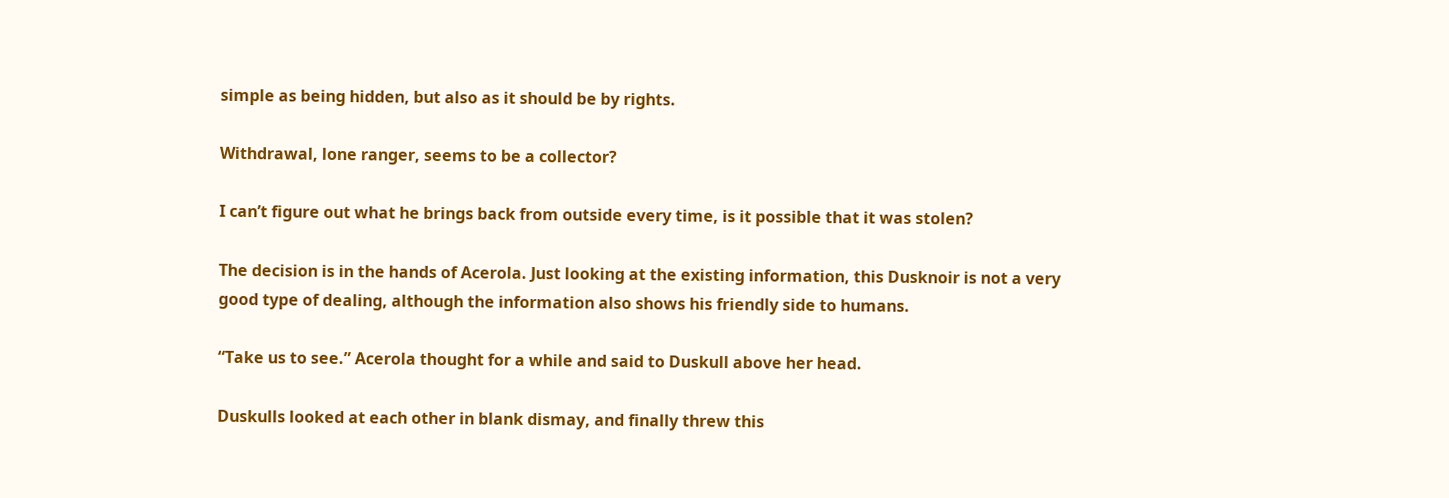simple as being hidden, but also as it should be by rights.

Withdrawal, lone ranger, seems to be a collector?

I can’t figure out what he brings back from outside every time, is it possible that it was stolen?

The decision is in the hands of Acerola. Just looking at the existing information, this Dusknoir is not a very good type of dealing, although the information also shows his friendly side to humans.

“Take us to see.” Acerola thought for a while and said to Duskull above her head.

Duskulls looked at each other in blank dismay, and finally threw this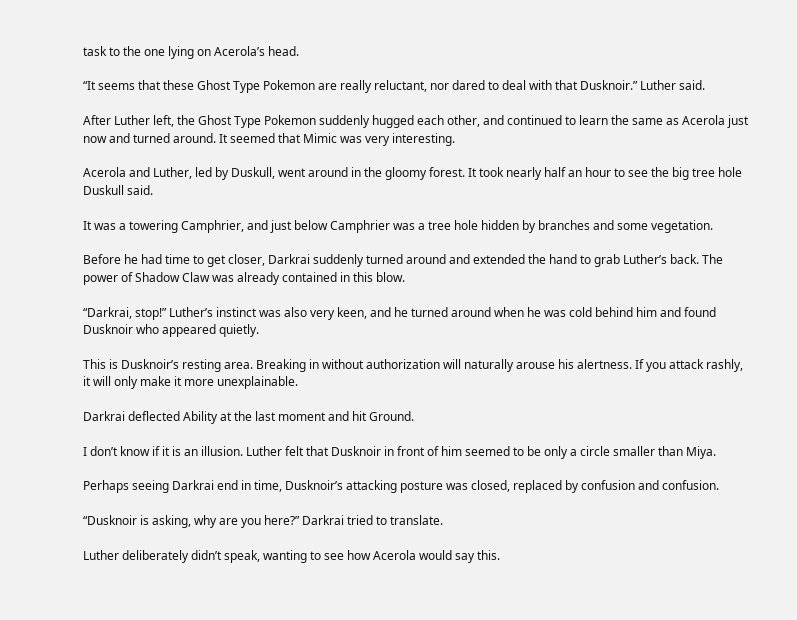task to the one lying on Acerola’s head.

“It seems that these Ghost Type Pokemon are really reluctant, nor dared to deal with that Dusknoir.” Luther said.

After Luther left, the Ghost Type Pokemon suddenly hugged each other, and continued to learn the same as Acerola just now and turned around. It seemed that Mimic was very interesting.

Acerola and Luther, led by Duskull, went around in the gloomy forest. It took nearly half an hour to see the big tree hole Duskull said.

It was a towering Camphrier, and just below Camphrier was a tree hole hidden by branches and some vegetation.

Before he had time to get closer, Darkrai suddenly turned around and extended the hand to grab Luther’s back. The power of Shadow Claw was already contained in this blow.

“Darkrai, stop!” Luther’s instinct was also very keen, and he turned around when he was cold behind him and found Dusknoir who appeared quietly.

This is Dusknoir’s resting area. Breaking in without authorization will naturally arouse his alertness. If you attack rashly, it will only make it more unexplainable.

Darkrai deflected Ability at the last moment and hit Ground.

I don’t know if it is an illusion. Luther felt that Dusknoir in front of him seemed to be only a circle smaller than Miya.

Perhaps seeing Darkrai end in time, Dusknoir’s attacking posture was closed, replaced by confusion and confusion.

“Dusknoir is asking, why are you here?” Darkrai tried to translate.

Luther deliberately didn’t speak, wanting to see how Acerola would say this.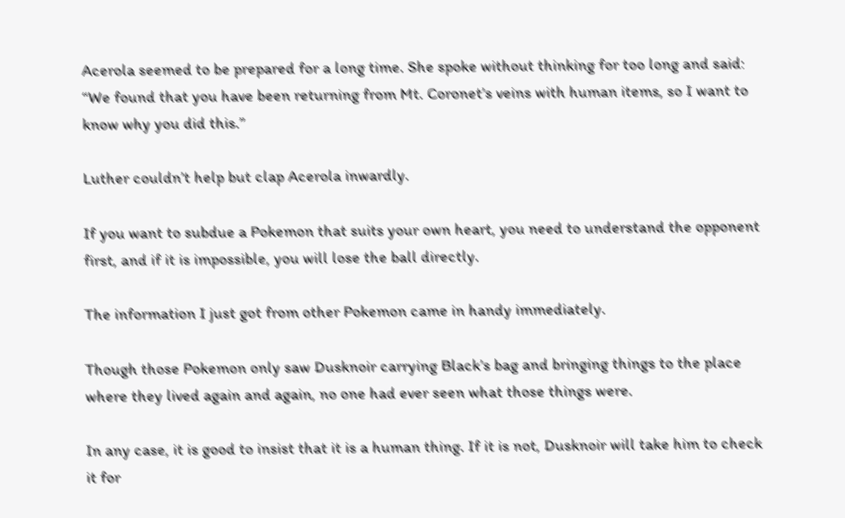Acerola seemed to be prepared for a long time. She spoke without thinking for too long and said: “We found that you have been returning from Mt. Coronet’s veins with human items, so I want to know why you did this.”

Luther couldn’t help but clap Acerola inwardly.

If you want to subdue a Pokemon that suits your own heart, you need to understand the opponent first, and if it is impossible, you will lose the ball directly.

The information I just got from other Pokemon came in handy immediately.

Though those Pokemon only saw Dusknoir carrying Black’s bag and bringing things to the place where they lived again and again, no one had ever seen what those things were.

In any case, it is good to insist that it is a human thing. If it is not, Dusknoir will take him to check it for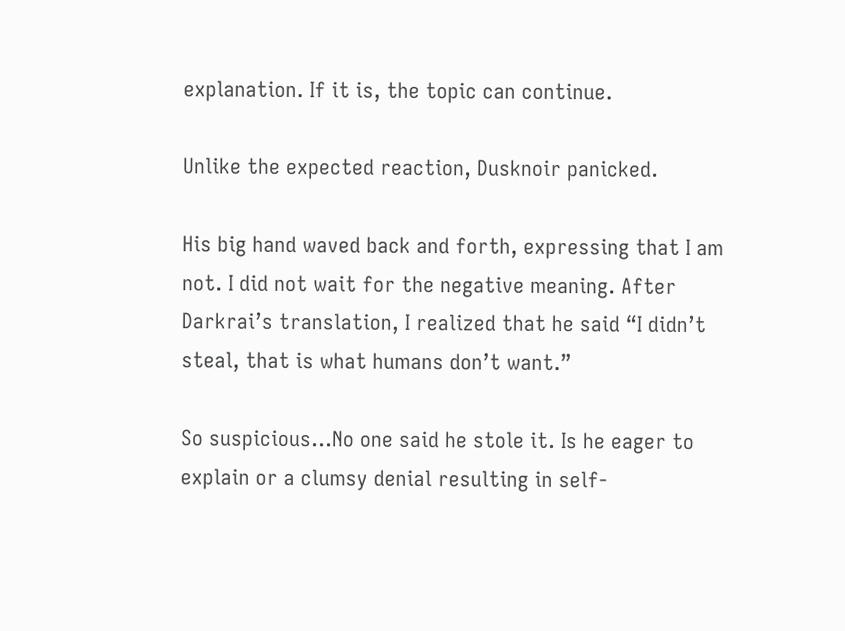explanation. If it is, the topic can continue.

Unlike the expected reaction, Dusknoir panicked.

His big hand waved back and forth, expressing that I am not. I did not wait for the negative meaning. After Darkrai’s translation, I realized that he said “I didn’t steal, that is what humans don’t want.”

So suspicious…No one said he stole it. Is he eager to explain or a clumsy denial resulting in self-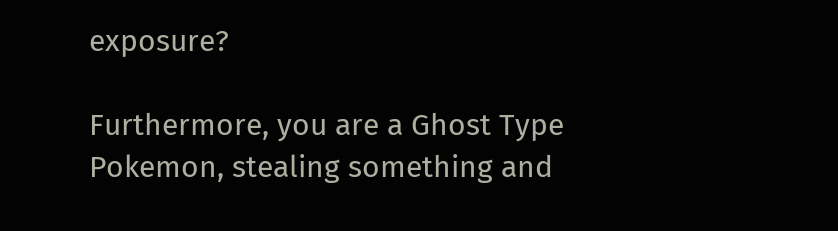exposure?

Furthermore, you are a Ghost Type Pokemon, stealing something and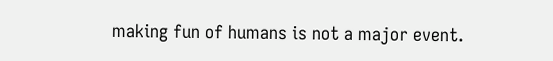making fun of humans is not a major event.